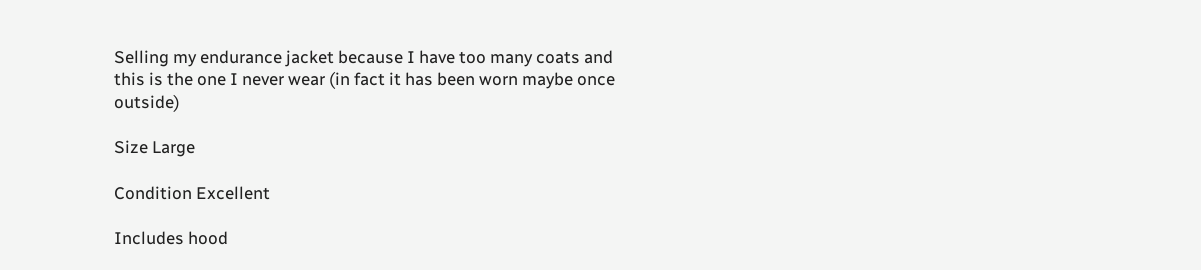Selling my endurance jacket because I have too many coats and this is the one I never wear (in fact it has been worn maybe once outside)

Size Large

Condition Excellent

Includes hood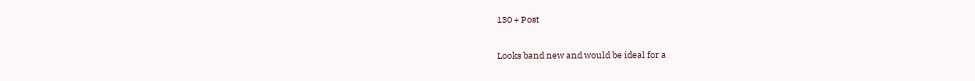130 + Post

Looks band new and would be ideal for a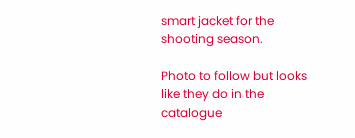smart jacket for the shooting season.

Photo to follow but looks like they do in the catalogue